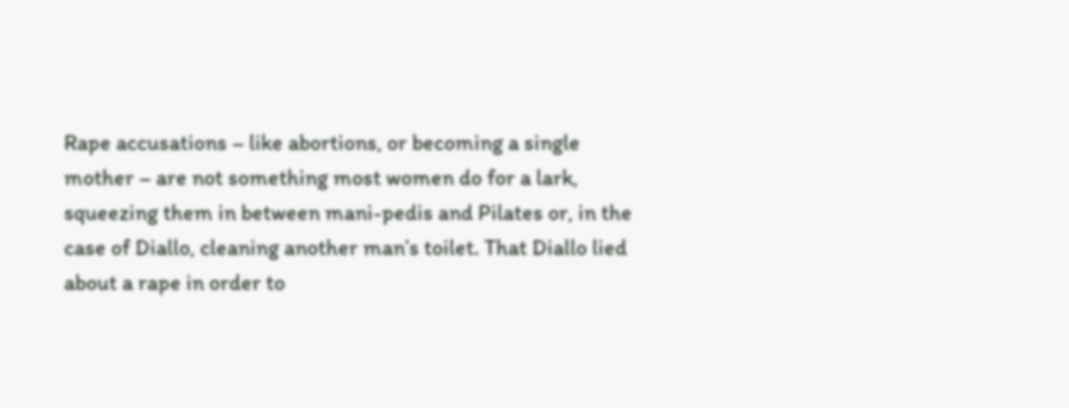Rape accusations – like abortions, or becoming a single mother – are not something most women do for a lark, squeezing them in between mani-pedis and Pilates or, in the case of Diallo, cleaning another man’s toilet. That Diallo lied about a rape in order to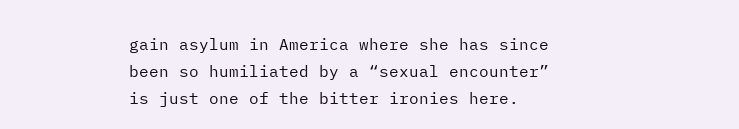gain asylum in America where she has since been so humiliated by a “sexual encounter” is just one of the bitter ironies here.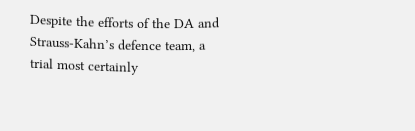Despite the efforts of the DA and Strauss-Kahn’s defence team, a trial most certainly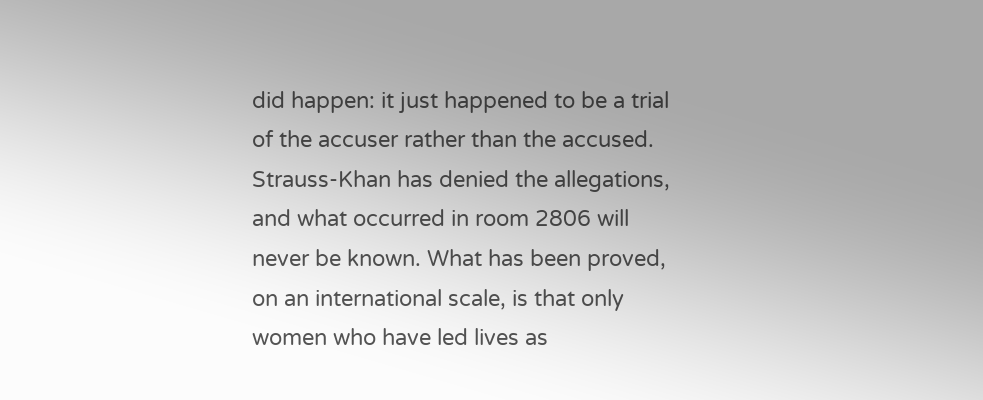did happen: it just happened to be a trial of the accuser rather than the accused. Strauss-Khan has denied the allegations, and what occurred in room 2806 will never be known. What has been proved, on an international scale, is that only women who have led lives as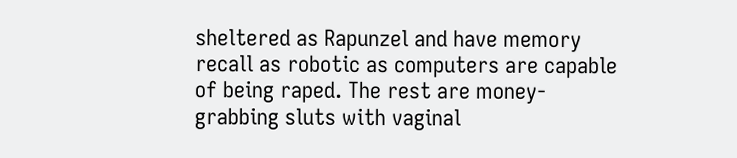sheltered as Rapunzel and have memory recall as robotic as computers are capable of being raped. The rest are money- grabbing sluts with vaginal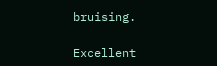bruising.

Excellent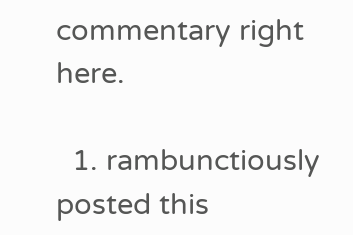commentary right here.

  1. rambunctiously posted this